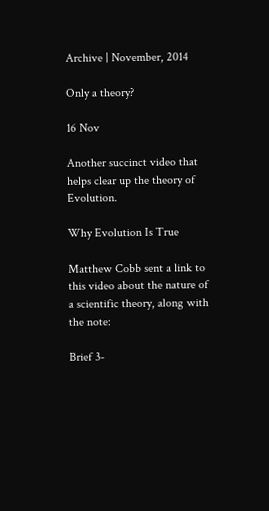Archive | November, 2014

Only a theory?

16 Nov

Another succinct video that helps clear up the theory of Evolution.

Why Evolution Is True

Matthew Cobb sent a link to this video about the nature of a scientific theory, along with the note:

Brief 3-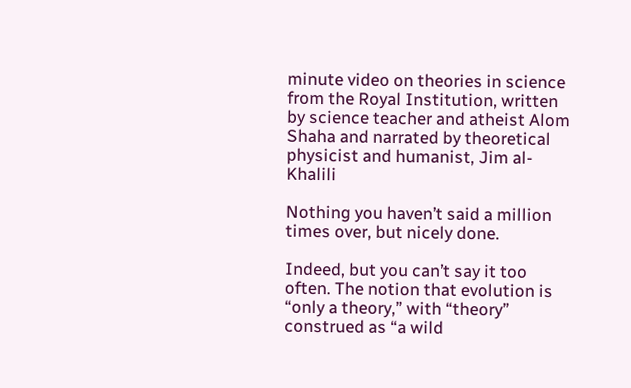minute video on theories in science from the Royal Institution, written by science teacher and atheist Alom Shaha and narrated by theoretical physicist and humanist, Jim al-Khalili

Nothing you haven’t said a million times over, but nicely done.

Indeed, but you can’t say it too often. The notion that evolution is “only a theory,” with “theory” construed as “a wild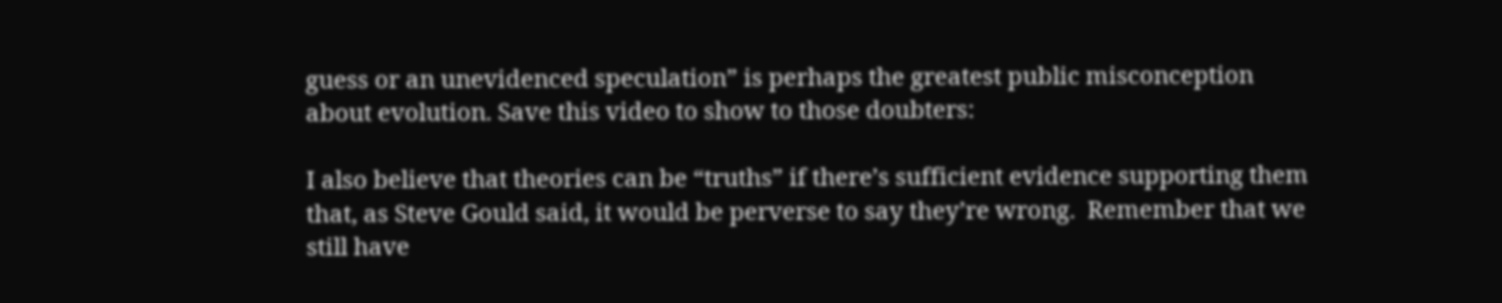guess or an unevidenced speculation” is perhaps the greatest public misconception about evolution. Save this video to show to those doubters:

I also believe that theories can be “truths” if there’s sufficient evidence supporting them that, as Steve Gould said, it would be perverse to say they’re wrong.  Remember that we still have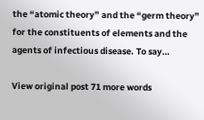the “atomic theory” and the “germ theory” for the constituents of elements and the agents of infectious disease. To say…

View original post 71 more words